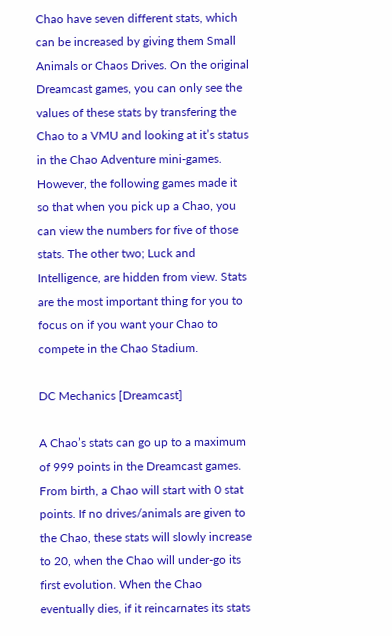Chao have seven different stats, which can be increased by giving them Small Animals or Chaos Drives. On the original Dreamcast games, you can only see the values of these stats by transfering the Chao to a VMU and looking at it’s status in the Chao Adventure mini-games. However, the following games made it so that when you pick up a Chao, you can view the numbers for five of those stats. The other two; Luck and Intelligence, are hidden from view. Stats are the most important thing for you to focus on if you want your Chao to compete in the Chao Stadium.

DC Mechanics [Dreamcast]

A Chao’s stats can go up to a maximum of 999 points in the Dreamcast games. From birth, a Chao will start with 0 stat points. If no drives/animals are given to the Chao, these stats will slowly increase to 20, when the Chao will under-go its first evolution. When the Chao eventually dies, if it reincarnates its stats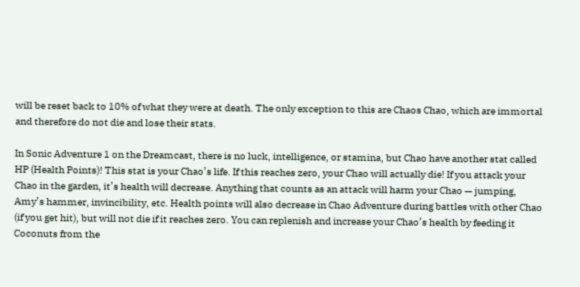will be reset back to 10% of what they were at death. The only exception to this are Chaos Chao, which are immortal and therefore do not die and lose their stats.

In Sonic Adventure 1 on the Dreamcast, there is no luck, intelligence, or stamina, but Chao have another stat called HP (Health Points)! This stat is your Chao’s life. If this reaches zero, your Chao will actually die! If you attack your Chao in the garden, it’s health will decrease. Anything that counts as an attack will harm your Chao — jumping, Amy’s hammer, invincibility, etc. Health points will also decrease in Chao Adventure during battles with other Chao (if you get hit), but will not die if it reaches zero. You can replenish and increase your Chao’s health by feeding it Coconuts from the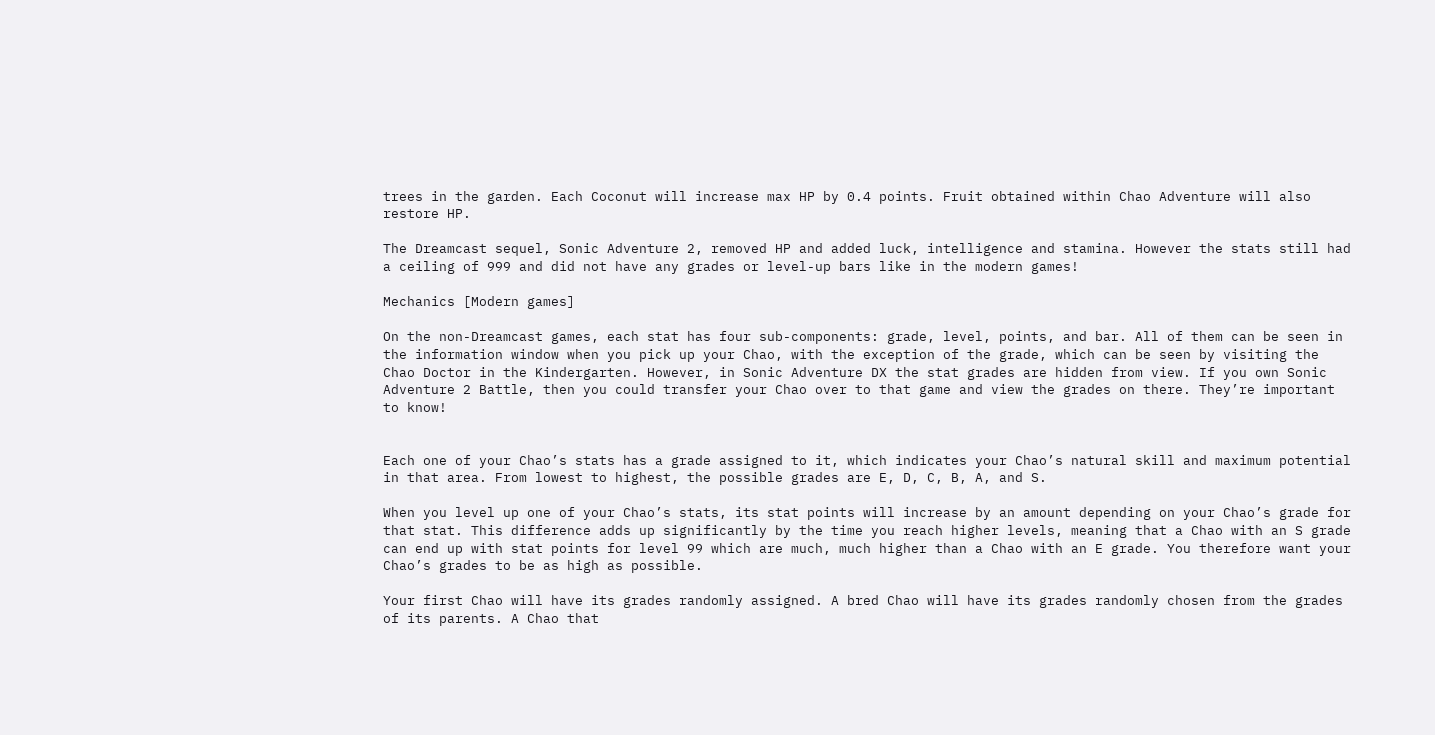trees in the garden. Each Coconut will increase max HP by 0.4 points. Fruit obtained within Chao Adventure will also restore HP.

The Dreamcast sequel, Sonic Adventure 2, removed HP and added luck, intelligence and stamina. However the stats still had a ceiling of 999 and did not have any grades or level-up bars like in the modern games!

Mechanics [Modern games]

On the non-Dreamcast games, each stat has four sub-components: grade, level, points, and bar. All of them can be seen in the information window when you pick up your Chao, with the exception of the grade, which can be seen by visiting the Chao Doctor in the Kindergarten. However, in Sonic Adventure DX the stat grades are hidden from view. If you own Sonic Adventure 2 Battle, then you could transfer your Chao over to that game and view the grades on there. They’re important to know!


Each one of your Chao’s stats has a grade assigned to it, which indicates your Chao’s natural skill and maximum potential in that area. From lowest to highest, the possible grades are E, D, C, B, A, and S.

When you level up one of your Chao’s stats, its stat points will increase by an amount depending on your Chao’s grade for that stat. This difference adds up significantly by the time you reach higher levels, meaning that a Chao with an S grade can end up with stat points for level 99 which are much, much higher than a Chao with an E grade. You therefore want your Chao’s grades to be as high as possible.

Your first Chao will have its grades randomly assigned. A bred Chao will have its grades randomly chosen from the grades of its parents. A Chao that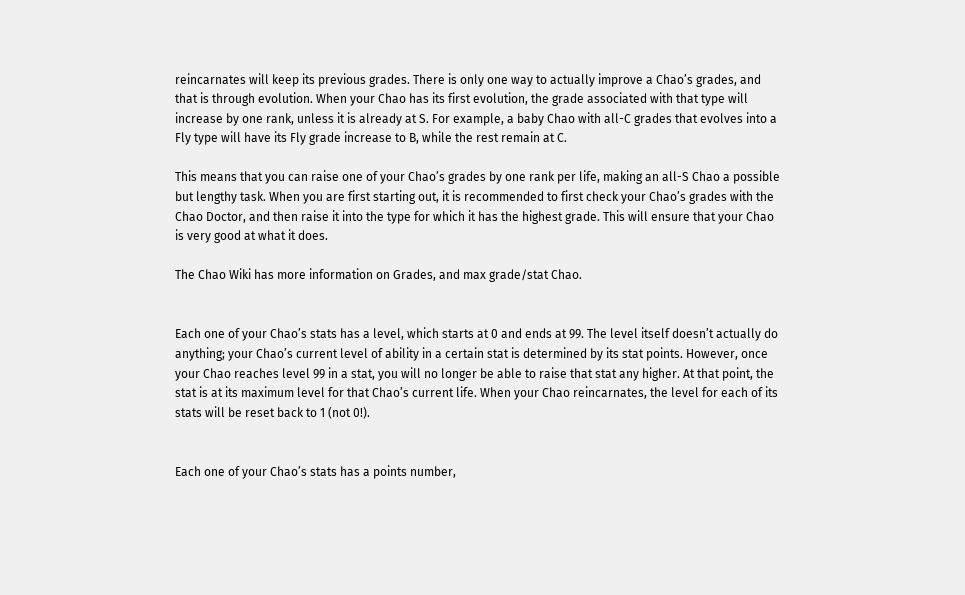reincarnates will keep its previous grades. There is only one way to actually improve a Chao’s grades, and that is through evolution. When your Chao has its first evolution, the grade associated with that type will increase by one rank, unless it is already at S. For example, a baby Chao with all-C grades that evolves into a Fly type will have its Fly grade increase to B, while the rest remain at C.

This means that you can raise one of your Chao’s grades by one rank per life, making an all-S Chao a possible but lengthy task. When you are first starting out, it is recommended to first check your Chao’s grades with the Chao Doctor, and then raise it into the type for which it has the highest grade. This will ensure that your Chao is very good at what it does.

The Chao Wiki has more information on Grades, and max grade/stat Chao.


Each one of your Chao’s stats has a level, which starts at 0 and ends at 99. The level itself doesn’t actually do anything; your Chao’s current level of ability in a certain stat is determined by its stat points. However, once your Chao reaches level 99 in a stat, you will no longer be able to raise that stat any higher. At that point, the stat is at its maximum level for that Chao’s current life. When your Chao reincarnates, the level for each of its stats will be reset back to 1 (not 0!).


Each one of your Chao’s stats has a points number,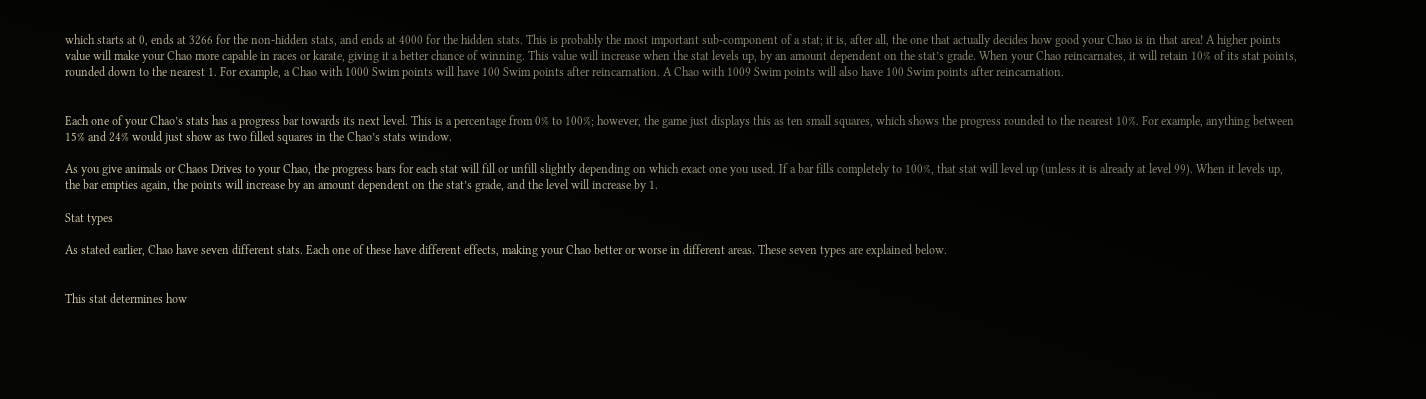which starts at 0, ends at 3266 for the non-hidden stats, and ends at 4000 for the hidden stats. This is probably the most important sub-component of a stat; it is, after all, the one that actually decides how good your Chao is in that area! A higher points value will make your Chao more capable in races or karate, giving it a better chance of winning. This value will increase when the stat levels up, by an amount dependent on the stat’s grade. When your Chao reincarnates, it will retain 10% of its stat points, rounded down to the nearest 1. For example, a Chao with 1000 Swim points will have 100 Swim points after reincarnation. A Chao with 1009 Swim points will also have 100 Swim points after reincarnation.


Each one of your Chao’s stats has a progress bar towards its next level. This is a percentage from 0% to 100%; however, the game just displays this as ten small squares, which shows the progress rounded to the nearest 10%. For example, anything between 15% and 24% would just show as two filled squares in the Chao’s stats window.

As you give animals or Chaos Drives to your Chao, the progress bars for each stat will fill or unfill slightly depending on which exact one you used. If a bar fills completely to 100%, that stat will level up (unless it is already at level 99). When it levels up, the bar empties again, the points will increase by an amount dependent on the stat’s grade, and the level will increase by 1.

Stat types

As stated earlier, Chao have seven different stats. Each one of these have different effects, making your Chao better or worse in different areas. These seven types are explained below.


This stat determines how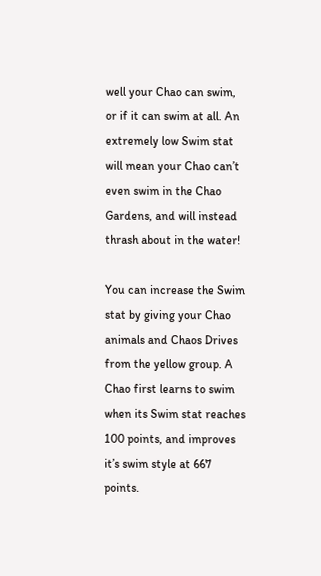well your Chao can swim, or if it can swim at all. An extremely low Swim stat will mean your Chao can’t even swim in the Chao Gardens, and will instead thrash about in the water!

You can increase the Swim stat by giving your Chao animals and Chaos Drives from the yellow group. A Chao first learns to swim when its Swim stat reaches 100 points, and improves it’s swim style at 667 points.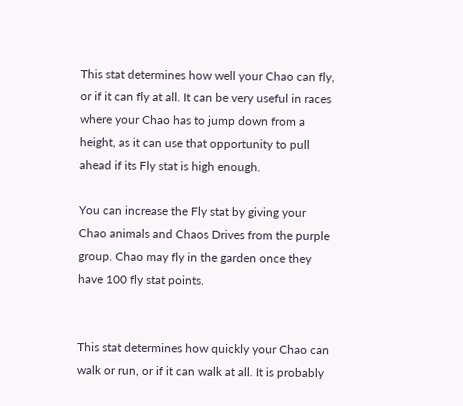This stat determines how well your Chao can fly, or if it can fly at all. It can be very useful in races where your Chao has to jump down from a height, as it can use that opportunity to pull ahead if its Fly stat is high enough.

You can increase the Fly stat by giving your Chao animals and Chaos Drives from the purple group. Chao may fly in the garden once they have 100 fly stat points.


This stat determines how quickly your Chao can walk or run, or if it can walk at all. It is probably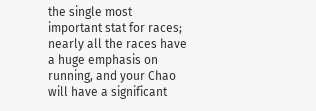the single most important stat for races; nearly all the races have a huge emphasis on running, and your Chao will have a significant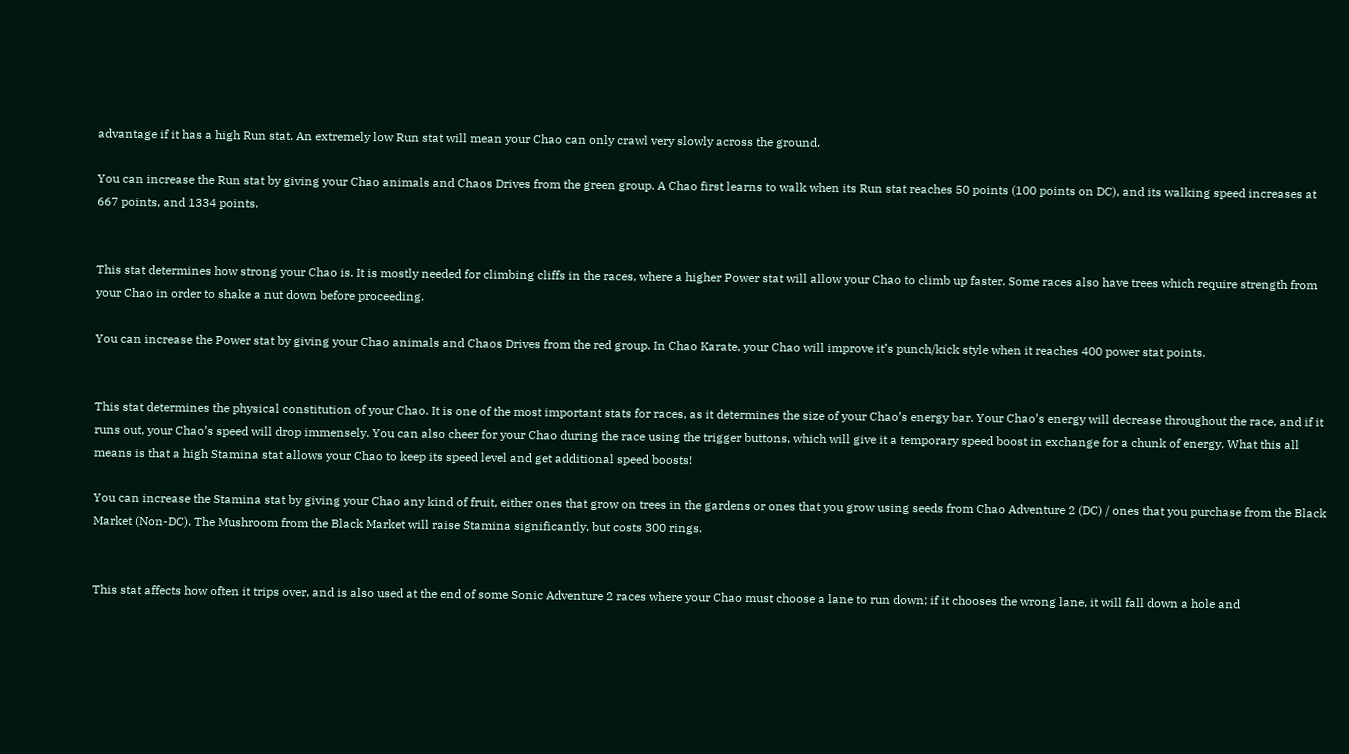advantage if it has a high Run stat. An extremely low Run stat will mean your Chao can only crawl very slowly across the ground.

You can increase the Run stat by giving your Chao animals and Chaos Drives from the green group. A Chao first learns to walk when its Run stat reaches 50 points (100 points on DC), and its walking speed increases at 667 points, and 1334 points.


This stat determines how strong your Chao is. It is mostly needed for climbing cliffs in the races, where a higher Power stat will allow your Chao to climb up faster. Some races also have trees which require strength from your Chao in order to shake a nut down before proceeding.

You can increase the Power stat by giving your Chao animals and Chaos Drives from the red group. In Chao Karate, your Chao will improve it’s punch/kick style when it reaches 400 power stat points.


This stat determines the physical constitution of your Chao. It is one of the most important stats for races, as it determines the size of your Chao’s energy bar. Your Chao’s energy will decrease throughout the race, and if it runs out, your Chao’s speed will drop immensely. You can also cheer for your Chao during the race using the trigger buttons, which will give it a temporary speed boost in exchange for a chunk of energy. What this all means is that a high Stamina stat allows your Chao to keep its speed level and get additional speed boosts!

You can increase the Stamina stat by giving your Chao any kind of fruit, either ones that grow on trees in the gardens or ones that you grow using seeds from Chao Adventure 2 (DC) / ones that you purchase from the Black Market (Non-DC). The Mushroom from the Black Market will raise Stamina significantly, but costs 300 rings.


This stat affects how often it trips over, and is also used at the end of some Sonic Adventure 2 races where your Chao must choose a lane to run down; if it chooses the wrong lane, it will fall down a hole and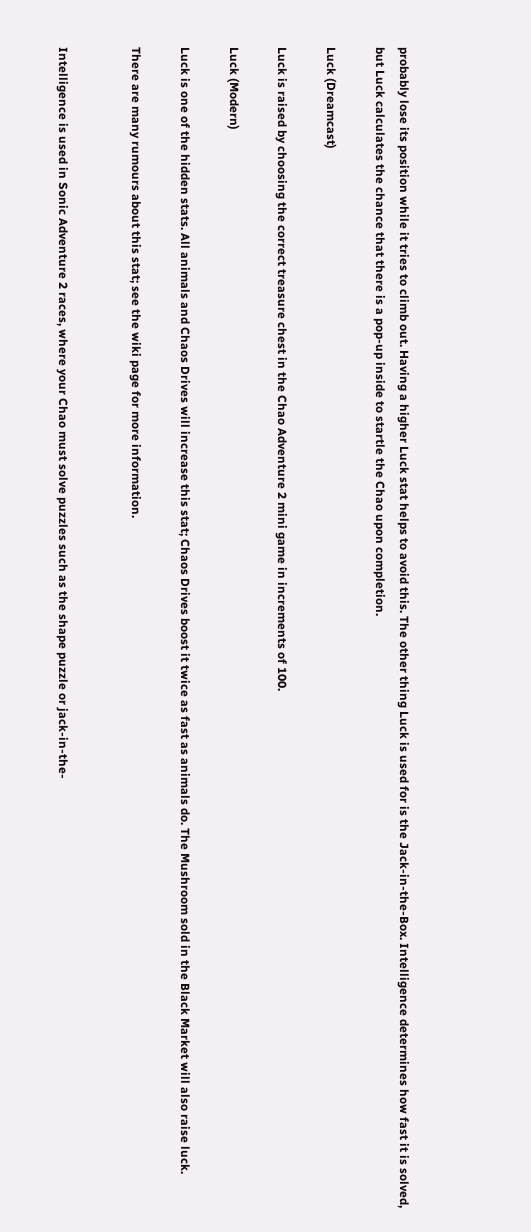probably lose its position while it tries to climb out. Having a higher Luck stat helps to avoid this. The other thing Luck is used for is the Jack-in-the-Box. Intelligence determines how fast it is solved, but Luck calculates the chance that there is a pop-up inside to startle the Chao upon completion.

Luck (Dreamcast)

Luck is raised by choosing the correct treasure chest in the Chao Adventure 2 mini game in increments of 100.

Luck (Modern)

Luck is one of the hidden stats. All animals and Chaos Drives will increase this stat; Chaos Drives boost it twice as fast as animals do. The Mushroom sold in the Black Market will also raise luck.

There are many rumours about this stat; see the wiki page for more information.


Intelligence is used in Sonic Adventure 2 races, where your Chao must solve puzzles such as the shape puzzle or jack-in-the-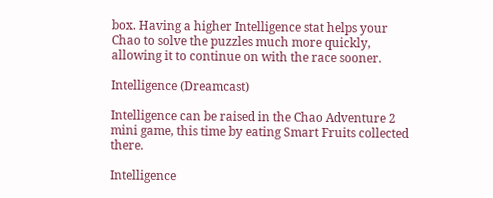box. Having a higher Intelligence stat helps your Chao to solve the puzzles much more quickly, allowing it to continue on with the race sooner.

Intelligence (Dreamcast)

Intelligence can be raised in the Chao Adventure 2 mini game, this time by eating Smart Fruits collected there.

Intelligence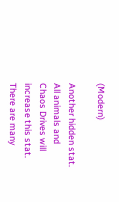(Modern)

Another hidden stat. All animals and Chaos Drives will increase this stat. There are many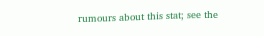rumours about this stat; see the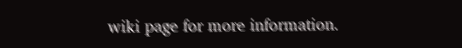wiki page for more information.